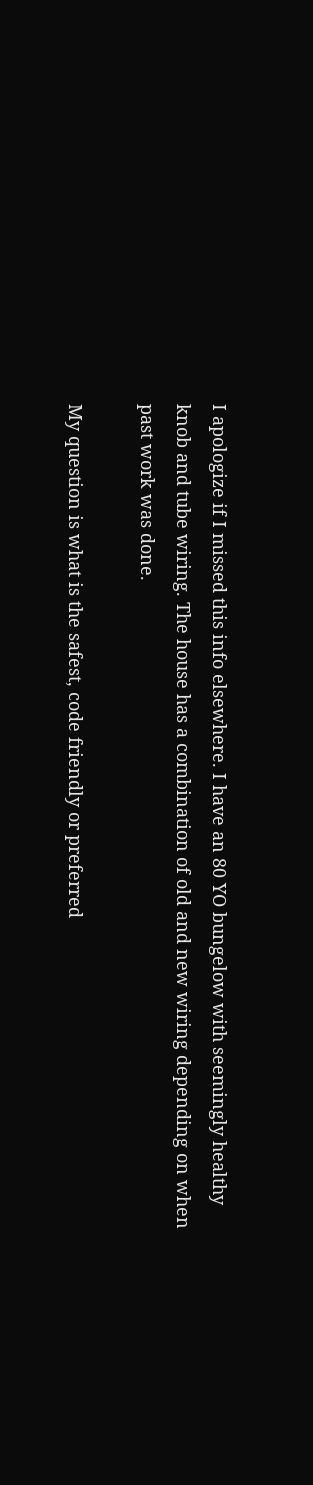I apologize if I missed this info elsewhere. I have an 80 YO bungelow with seemingly healthy knob and tube wiring. The house has a combination of old and new wiring depending on when past work was done.

My question is what is the safest, code friendly or preferred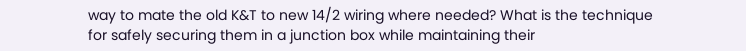way to mate the old K&T to new 14/2 wiring where needed? What is the technique for safely securing them in a junction box while maintaining their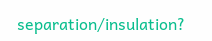separation/insulation?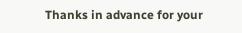Thanks in advance for your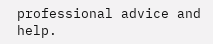professional advice and help.